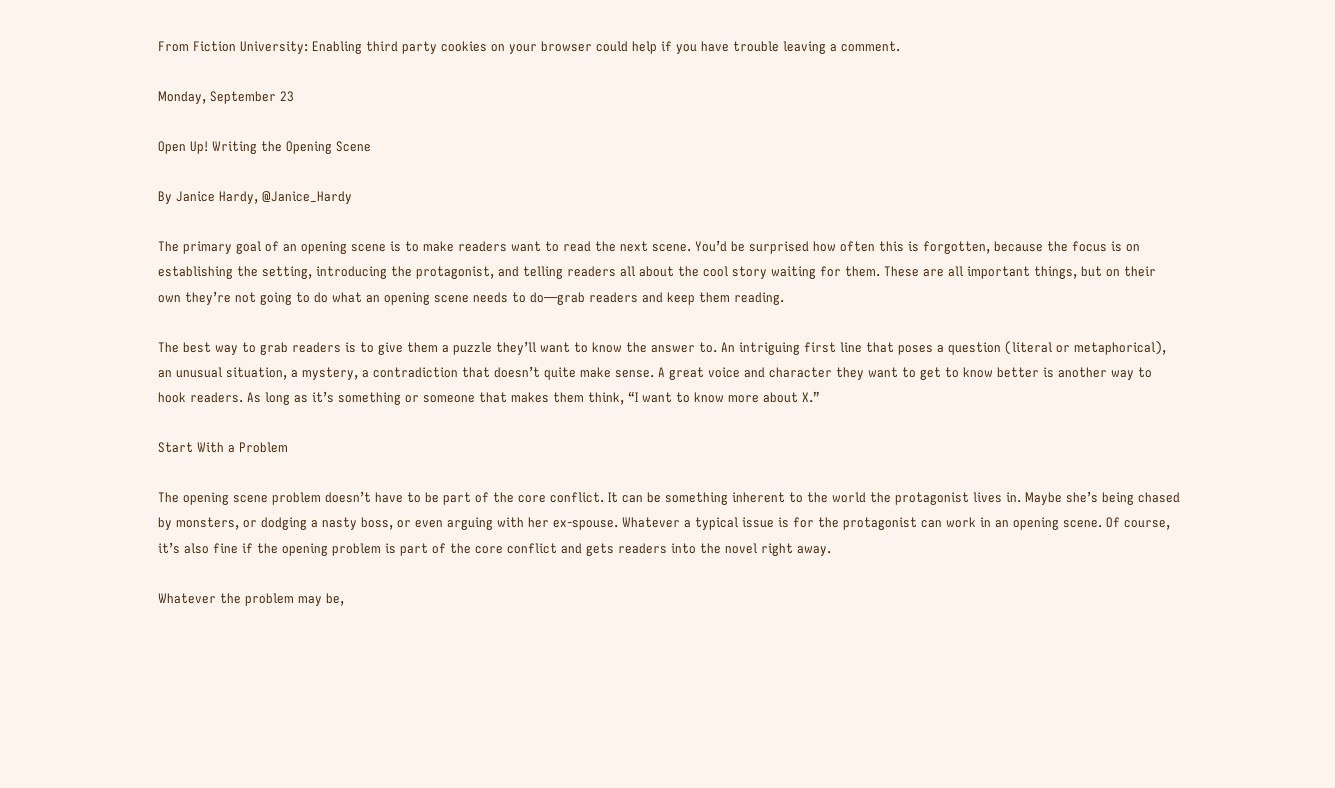From Fiction University: Enabling third party cookies on your browser could help if you have trouble leaving a comment.

Monday, September 23

Open Up! Writing the Opening Scene

By Janice Hardy, @Janice_Hardy

The primary goal of an opening scene is to make readers want to read the next scene. You’d be surprised how often this is forgotten, because the focus is on establishing the setting, introducing the protagonist, and telling readers all about the cool story waiting for them. These are all important things, but on their own they’re not going to do what an opening scene needs to do—grab readers and keep them reading.

The best way to grab readers is to give them a puzzle they’ll want to know the answer to. An intriguing first line that poses a question (literal or metaphorical), an unusual situation, a mystery, a contradiction that doesn’t quite make sense. A great voice and character they want to get to know better is another way to hook readers. As long as it’s something or someone that makes them think, “I want to know more about X.”

Start With a Problem

The opening scene problem doesn’t have to be part of the core conflict. It can be something inherent to the world the protagonist lives in. Maybe she’s being chased by monsters, or dodging a nasty boss, or even arguing with her ex-spouse. Whatever a typical issue is for the protagonist can work in an opening scene. Of course, it’s also fine if the opening problem is part of the core conflict and gets readers into the novel right away.

Whatever the problem may be,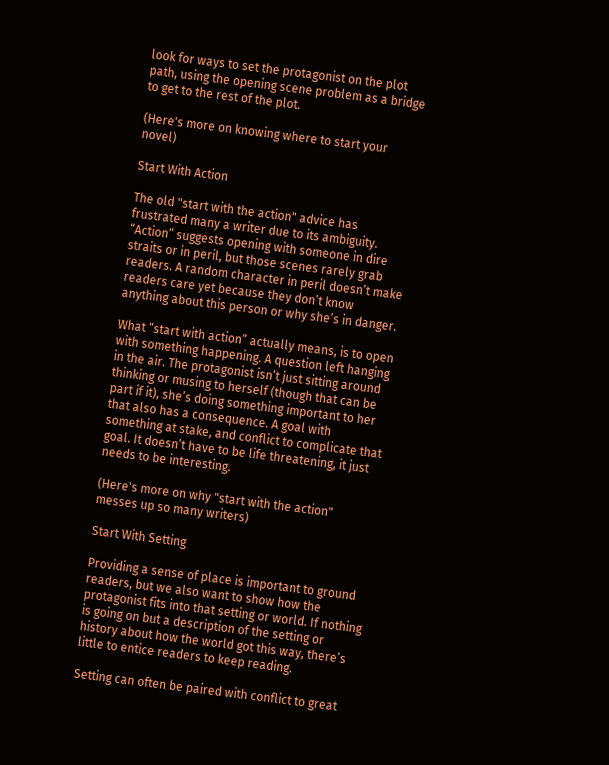look for ways to set the protagonist on the plot path, using the opening scene problem as a bridge to get to the rest of the plot.

(Here's more on knowing where to start your novel)

Start With Action

The old "start with the action" advice has frustrated many a writer due to its ambiguity. “Action” suggests opening with someone in dire straits or in peril, but those scenes rarely grab readers. A random character in peril doesn’t make readers care yet because they don’t know anything about this person or why she’s in danger.

What “start with action” actually means, is to open with something happening. A question left hanging in the air. The protagonist isn’t just sitting around thinking or musing to herself (though that can be part if it), she’s doing something important to her that also has a consequence. A goal with something at stake, and conflict to complicate that goal. It doesn’t have to be life threatening, it just needs to be interesting.

(Here's more on why "start with the action" messes up so many writers)

Start With Setting

Providing a sense of place is important to ground readers, but we also want to show how the protagonist fits into that setting or world. If nothing is going on but a description of the setting or history about how the world got this way, there’s little to entice readers to keep reading.

Setting can often be paired with conflict to great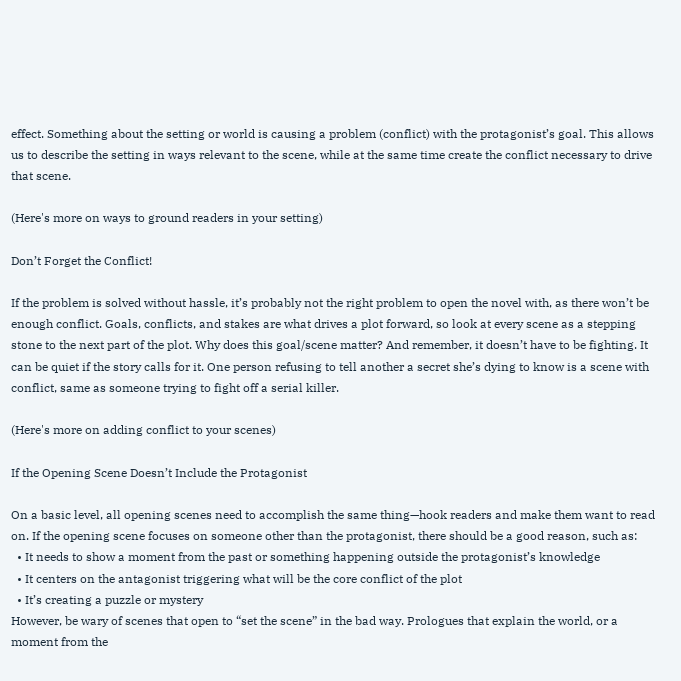effect. Something about the setting or world is causing a problem (conflict) with the protagonist’s goal. This allows us to describe the setting in ways relevant to the scene, while at the same time create the conflict necessary to drive that scene.

(Here's more on ways to ground readers in your setting)

Don’t Forget the Conflict!

If the problem is solved without hassle, it’s probably not the right problem to open the novel with, as there won’t be enough conflict. Goals, conflicts, and stakes are what drives a plot forward, so look at every scene as a stepping stone to the next part of the plot. Why does this goal/scene matter? And remember, it doesn’t have to be fighting. It can be quiet if the story calls for it. One person refusing to tell another a secret she’s dying to know is a scene with conflict, same as someone trying to fight off a serial killer.

(Here's more on adding conflict to your scenes)

If the Opening Scene Doesn’t Include the Protagonist

On a basic level, all opening scenes need to accomplish the same thing—hook readers and make them want to read on. If the opening scene focuses on someone other than the protagonist, there should be a good reason, such as:
  • It needs to show a moment from the past or something happening outside the protagonist’s knowledge
  • It centers on the antagonist triggering what will be the core conflict of the plot
  • It’s creating a puzzle or mystery
However, be wary of scenes that open to “set the scene” in the bad way. Prologues that explain the world, or a moment from the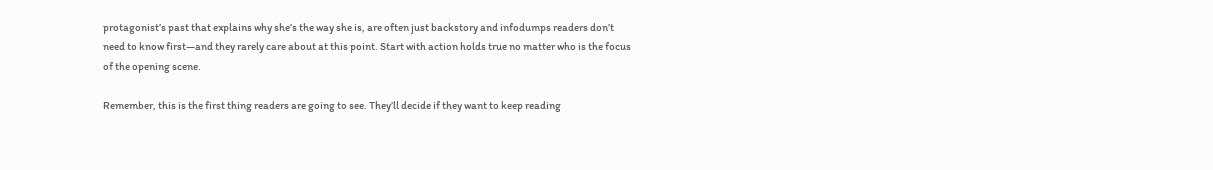protagonist’s past that explains why she’s the way she is, are often just backstory and infodumps readers don’t need to know first—and they rarely care about at this point. Start with action holds true no matter who is the focus of the opening scene.

Remember, this is the first thing readers are going to see. They’ll decide if they want to keep reading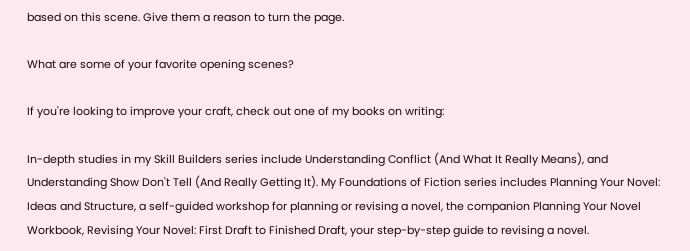based on this scene. Give them a reason to turn the page.

What are some of your favorite opening scenes?

If you're looking to improve your craft, check out one of my books on writing:

In-depth studies in my Skill Builders series include Understanding Conflict (And What It Really Means), and Understanding Show Don't Tell (And Really Getting It). My Foundations of Fiction series includes Planning Your Novel: Ideas and Structure, a self-guided workshop for planning or revising a novel, the companion Planning Your Novel Workbook, Revising Your Novel: First Draft to Finished Draft, your step-by-step guide to revising a novel.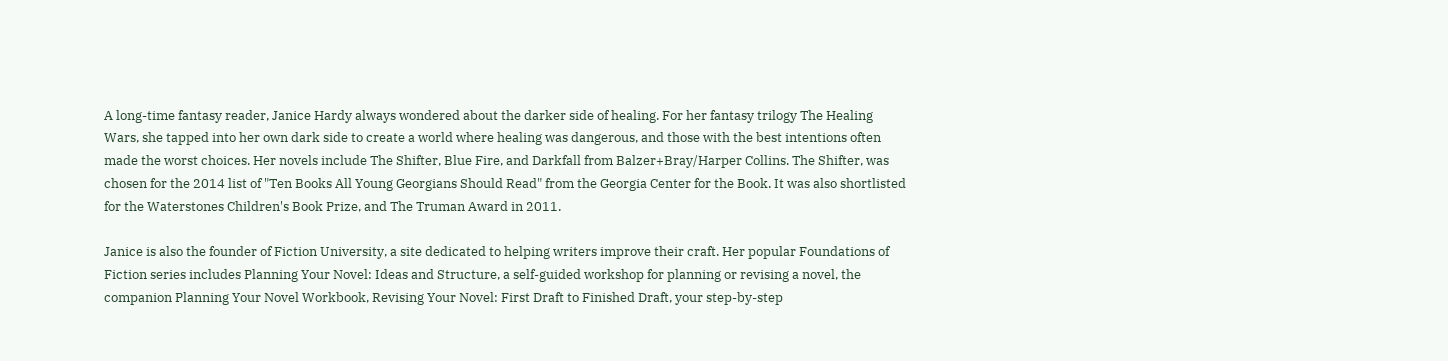A long-time fantasy reader, Janice Hardy always wondered about the darker side of healing. For her fantasy trilogy The Healing Wars, she tapped into her own dark side to create a world where healing was dangerous, and those with the best intentions often made the worst choices. Her novels include The Shifter, Blue Fire, and Darkfall from Balzer+Bray/Harper Collins. The Shifter, was chosen for the 2014 list of "Ten Books All Young Georgians Should Read" from the Georgia Center for the Book. It was also shortlisted for the Waterstones Children's Book Prize, and The Truman Award in 2011.

Janice is also the founder of Fiction University, a site dedicated to helping writers improve their craft. Her popular Foundations of Fiction series includes Planning Your Novel: Ideas and Structure, a self-guided workshop for planning or revising a novel, the companion Planning Your Novel Workbook, Revising Your Novel: First Draft to Finished Draft, your step-by-step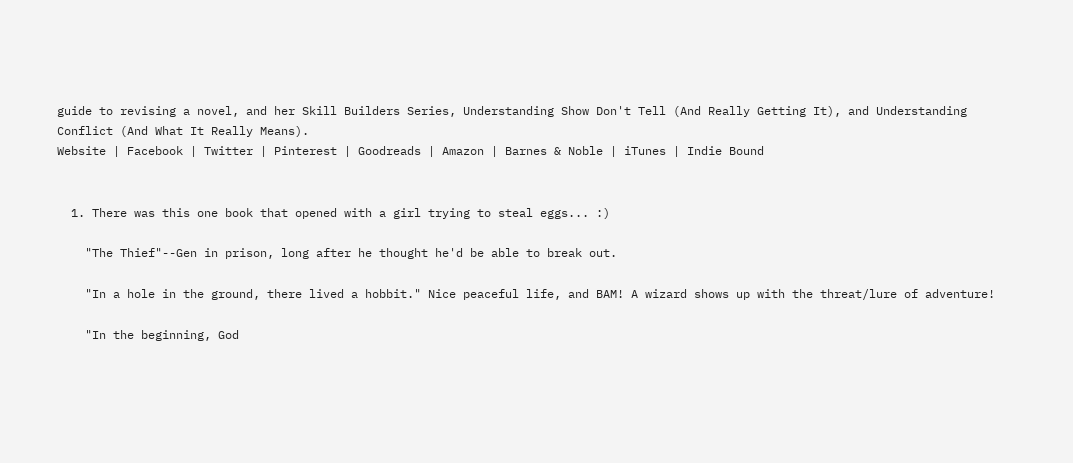guide to revising a novel, and her Skill Builders Series, Understanding Show Don't Tell (And Really Getting It), and Understanding Conflict (And What It Really Means).
Website | Facebook | Twitter | Pinterest | Goodreads | Amazon | Barnes & Noble | iTunes | Indie Bound


  1. There was this one book that opened with a girl trying to steal eggs... :)

    "The Thief"--Gen in prison, long after he thought he'd be able to break out.

    "In a hole in the ground, there lived a hobbit." Nice peaceful life, and BAM! A wizard shows up with the threat/lure of adventure!

    "In the beginning, God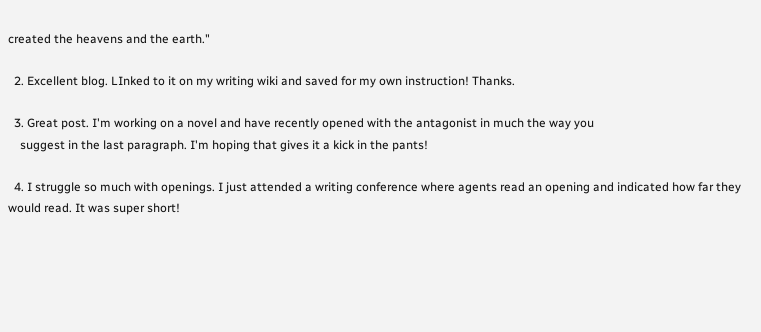created the heavens and the earth."

  2. Excellent blog. LInked to it on my writing wiki and saved for my own instruction! Thanks.

  3. Great post. I'm working on a novel and have recently opened with the antagonist in much the way you
    suggest in the last paragraph. I'm hoping that gives it a kick in the pants!

  4. I struggle so much with openings. I just attended a writing conference where agents read an opening and indicated how far they would read. It was super short!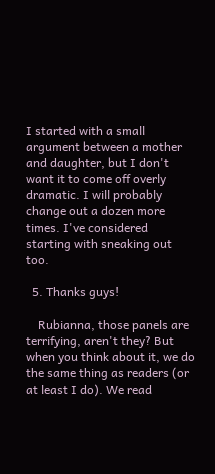I started with a small argument between a mother and daughter, but I don't want it to come off overly dramatic. I will probably change out a dozen more times. I've considered starting with sneaking out too.

  5. Thanks guys!

    Rubianna, those panels are terrifying, aren't they? But when you think about it, we do the same thing as readers (or at least I do). We read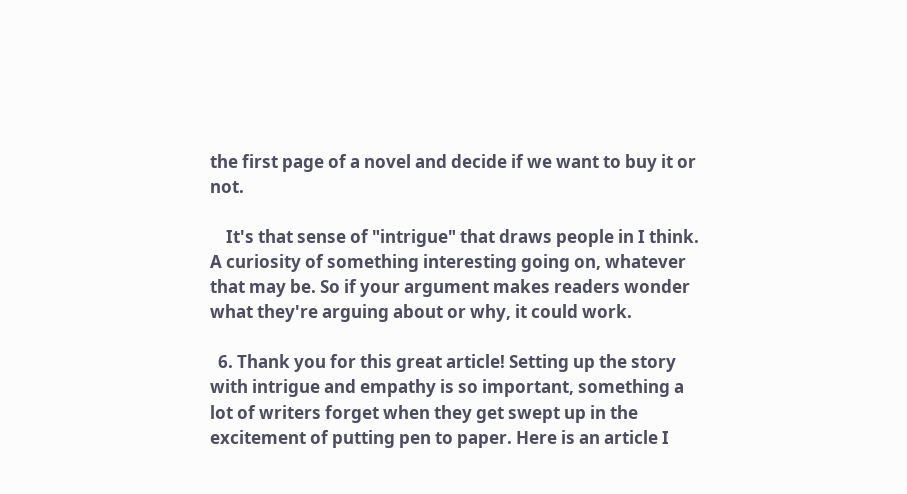the first page of a novel and decide if we want to buy it or not.

    It's that sense of "intrigue" that draws people in I think. A curiosity of something interesting going on, whatever that may be. So if your argument makes readers wonder what they're arguing about or why, it could work.

  6. Thank you for this great article! Setting up the story with intrigue and empathy is so important, something a lot of writers forget when they get swept up in the excitement of putting pen to paper. Here is an article I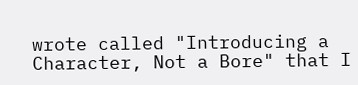wrote called "Introducing a Character, Not a Bore" that I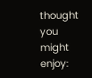thought you might enjoy: